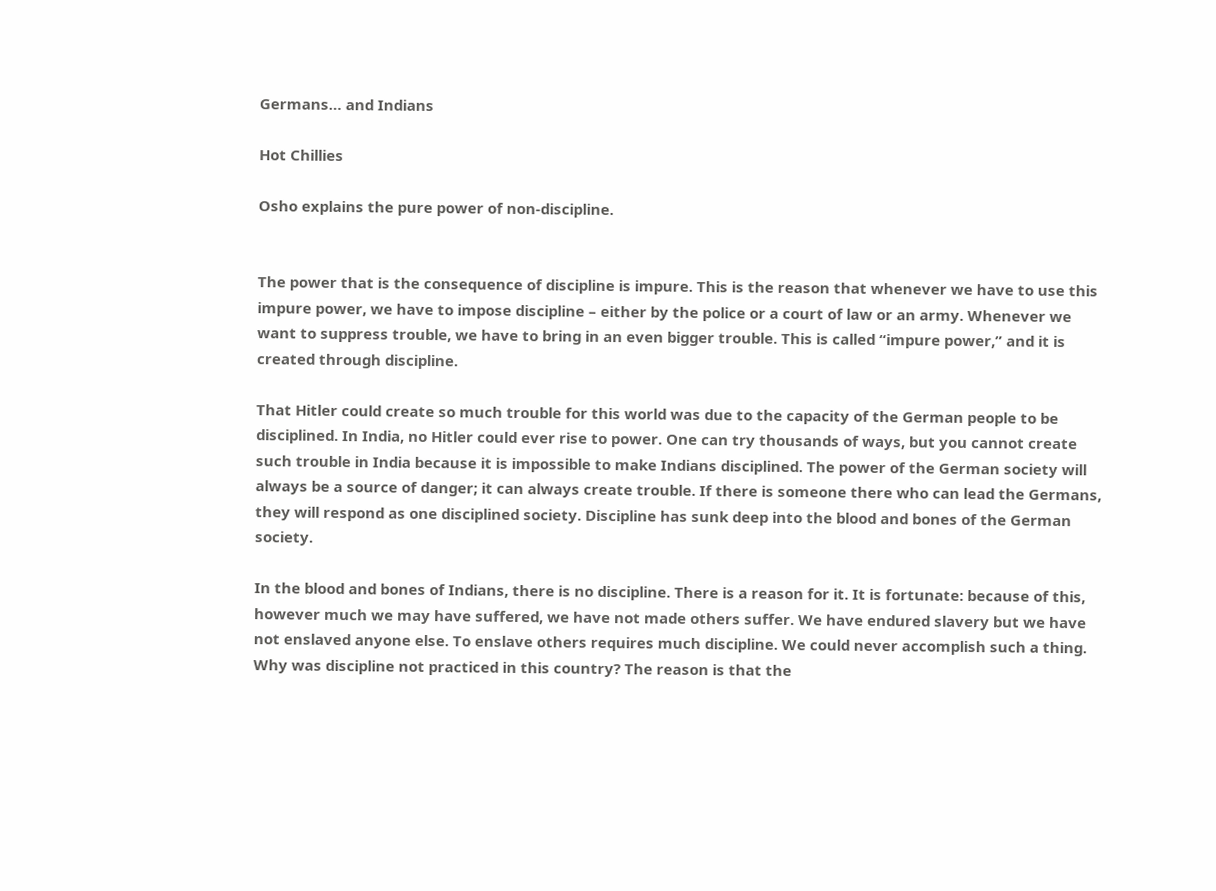Germans… and Indians

Hot Chillies

Osho explains the pure power of non-discipline.


The power that is the consequence of discipline is impure. This is the reason that whenever we have to use this impure power, we have to impose discipline – either by the police or a court of law or an army. Whenever we want to suppress trouble, we have to bring in an even bigger trouble. This is called “impure power,” and it is created through discipline.

That Hitler could create so much trouble for this world was due to the capacity of the German people to be disciplined. In India, no Hitler could ever rise to power. One can try thousands of ways, but you cannot create such trouble in India because it is impossible to make Indians disciplined. The power of the German society will always be a source of danger; it can always create trouble. If there is someone there who can lead the Germans, they will respond as one disciplined society. Discipline has sunk deep into the blood and bones of the German society.

In the blood and bones of Indians, there is no discipline. There is a reason for it. It is fortunate: because of this, however much we may have suffered, we have not made others suffer. We have endured slavery but we have not enslaved anyone else. To enslave others requires much discipline. We could never accomplish such a thing. Why was discipline not practiced in this country? The reason is that the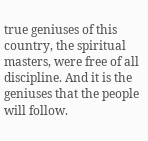true geniuses of this country, the spiritual masters, were free of all discipline. And it is the geniuses that the people will follow.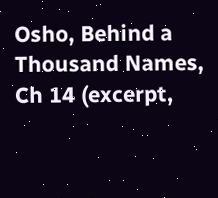Osho, Behind a Thousand Names, Ch 14 (excerpt,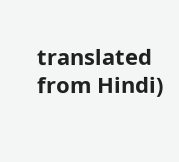translated from Hindi)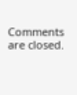Comments are closed.